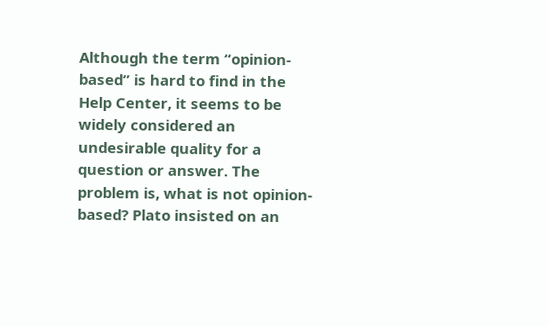Although the term “opinion-based” is hard to find in the Help Center, it seems to be widely considered an undesirable quality for a question or answer. The problem is, what is not opinion-based? Plato insisted on an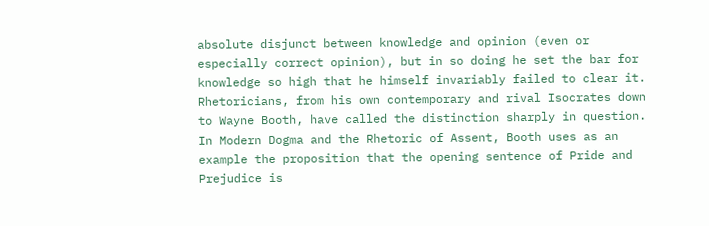absolute disjunct between knowledge and opinion (even or especially correct opinion), but in so doing he set the bar for knowledge so high that he himself invariably failed to clear it. Rhetoricians, from his own contemporary and rival Isocrates down to Wayne Booth, have called the distinction sharply in question. In Modern Dogma and the Rhetoric of Assent, Booth uses as an example the proposition that the opening sentence of Pride and Prejudice is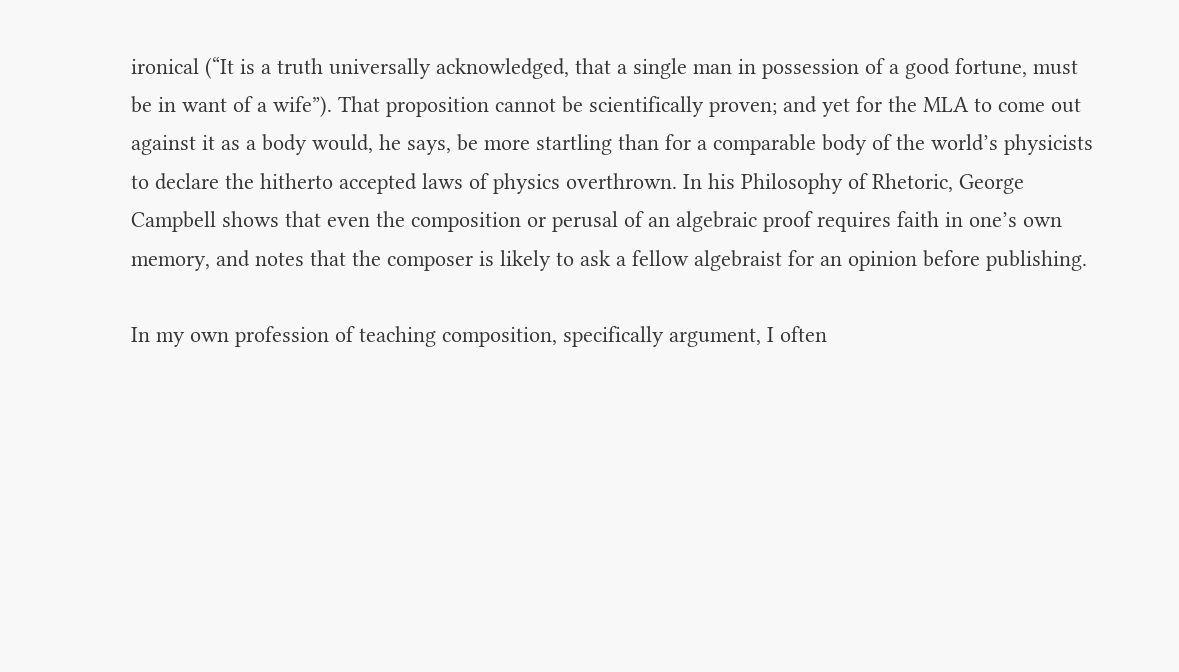ironical (“It is a truth universally acknowledged, that a single man in possession of a good fortune, must be in want of a wife”). That proposition cannot be scientifically proven; and yet for the MLA to come out against it as a body would, he says, be more startling than for a comparable body of the world’s physicists to declare the hitherto accepted laws of physics overthrown. In his Philosophy of Rhetoric, George Campbell shows that even the composition or perusal of an algebraic proof requires faith in one’s own memory, and notes that the composer is likely to ask a fellow algebraist for an opinion before publishing.

In my own profession of teaching composition, specifically argument, I often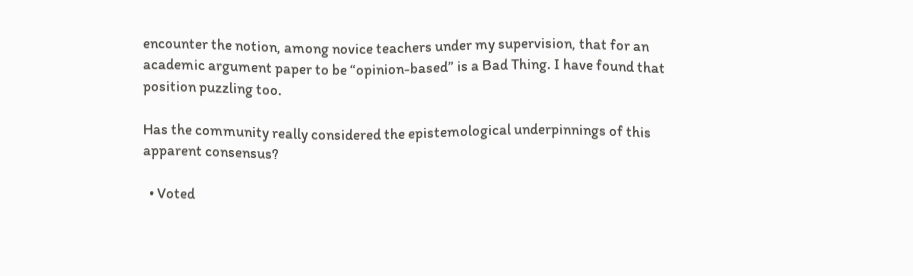encounter the notion, among novice teachers under my supervision, that for an academic argument paper to be “opinion-based” is a Bad Thing. I have found that position puzzling too.

Has the community really considered the epistemological underpinnings of this apparent consensus?

  • Voted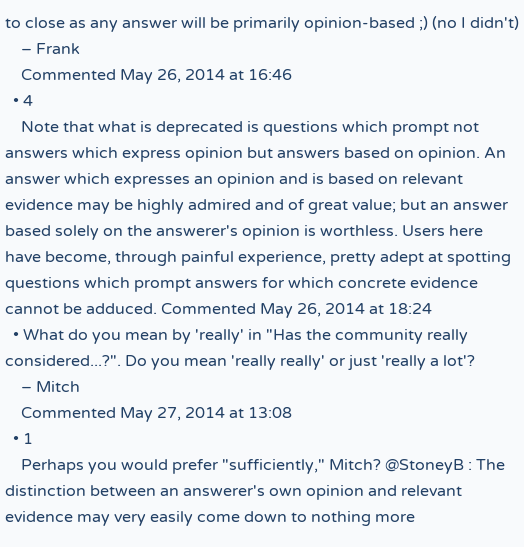to close as any answer will be primarily opinion-based ;) (no I didn't)
    – Frank
    Commented May 26, 2014 at 16:46
  • 4
    Note that what is deprecated is questions which prompt not answers which express opinion but answers based on opinion. An answer which expresses an opinion and is based on relevant evidence may be highly admired and of great value; but an answer based solely on the answerer's opinion is worthless. Users here have become, through painful experience, pretty adept at spotting questions which prompt answers for which concrete evidence cannot be adduced. Commented May 26, 2014 at 18:24
  • What do you mean by 'really' in "Has the community really considered...?". Do you mean 'really really' or just 'really a lot'?
    – Mitch
    Commented May 27, 2014 at 13:08
  • 1
    Perhaps you would prefer "sufficiently," Mitch? @StoneyB : The distinction between an answerer's own opinion and relevant evidence may very easily come down to nothing more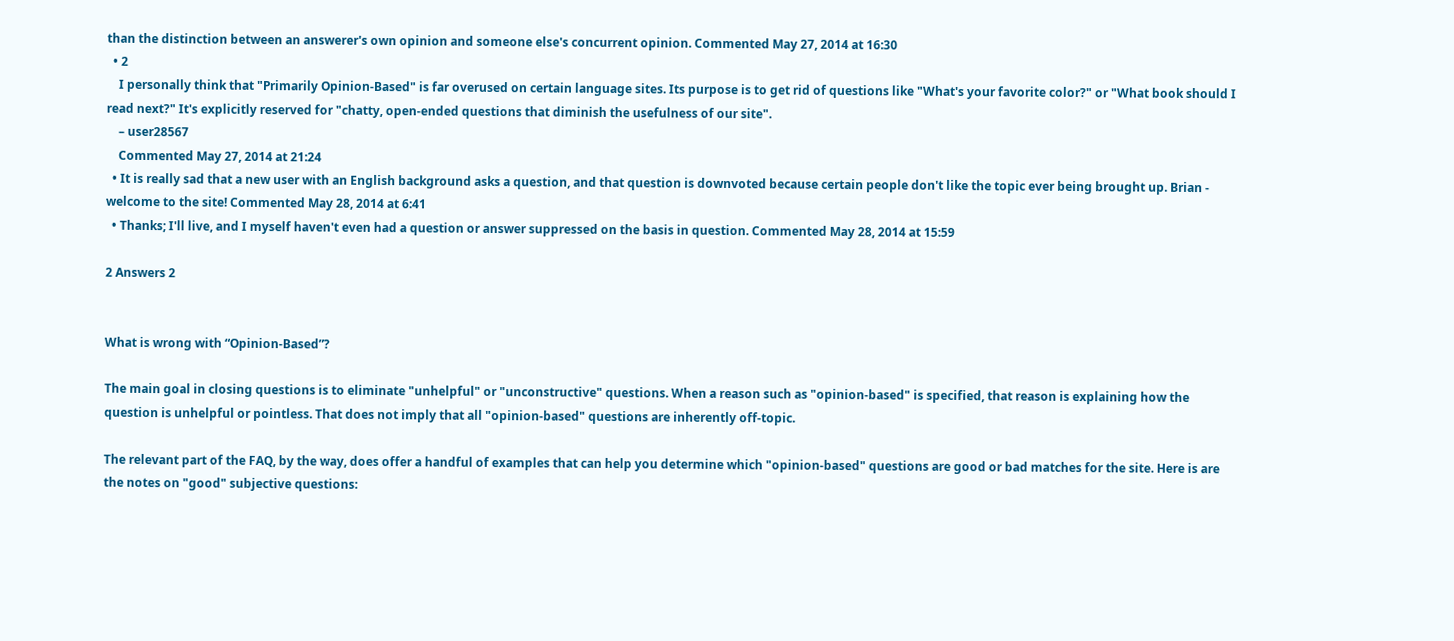than the distinction between an answerer's own opinion and someone else's concurrent opinion. Commented May 27, 2014 at 16:30
  • 2
    I personally think that "Primarily Opinion-Based" is far overused on certain language sites. Its purpose is to get rid of questions like "What's your favorite color?" or "What book should I read next?" It's explicitly reserved for "chatty, open-ended questions that diminish the usefulness of our site".
    – user28567
    Commented May 27, 2014 at 21:24
  • It is really sad that a new user with an English background asks a question, and that question is downvoted because certain people don't like the topic ever being brought up. Brian - welcome to the site! Commented May 28, 2014 at 6:41
  • Thanks; I'll live, and I myself haven't even had a question or answer suppressed on the basis in question. Commented May 28, 2014 at 15:59

2 Answers 2


What is wrong with “Opinion-Based”?

The main goal in closing questions is to eliminate "unhelpful" or "unconstructive" questions. When a reason such as "opinion-based" is specified, that reason is explaining how the question is unhelpful or pointless. That does not imply that all "opinion-based" questions are inherently off-topic.

The relevant part of the FAQ, by the way, does offer a handful of examples that can help you determine which "opinion-based" questions are good or bad matches for the site. Here is are the notes on "good" subjective questions: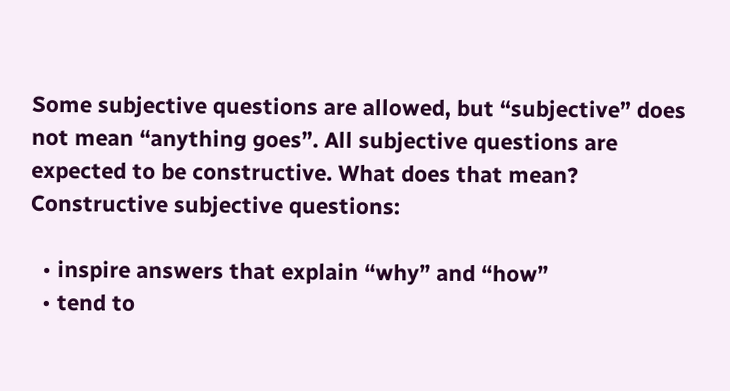Some subjective questions are allowed, but “subjective” does not mean “anything goes”. All subjective questions are expected to be constructive. What does that mean? Constructive subjective questions:

  • inspire answers that explain “why” and “how”
  • tend to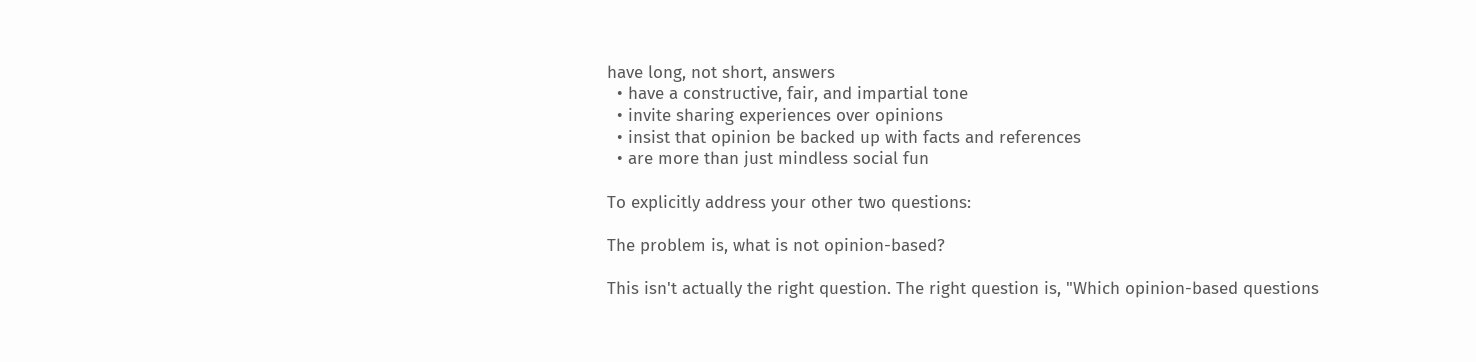have long, not short, answers
  • have a constructive, fair, and impartial tone
  • invite sharing experiences over opinions
  • insist that opinion be backed up with facts and references
  • are more than just mindless social fun

To explicitly address your other two questions:

The problem is, what is not opinion-based?

This isn't actually the right question. The right question is, "Which opinion-based questions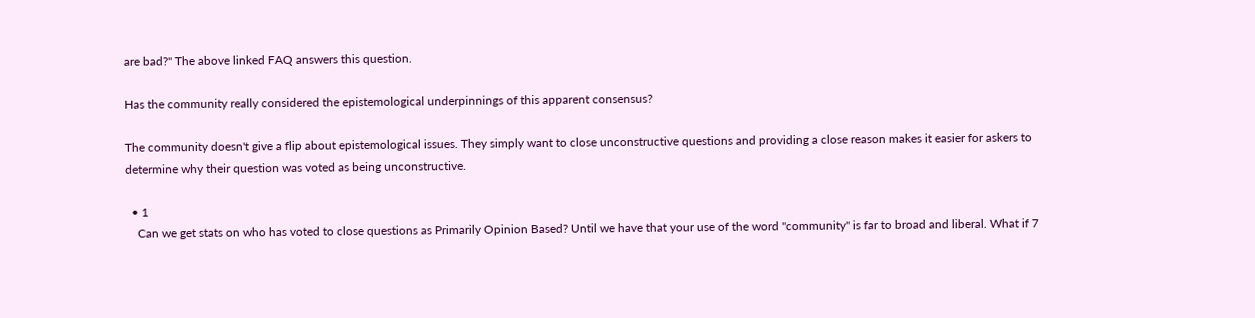are bad?" The above linked FAQ answers this question.

Has the community really considered the epistemological underpinnings of this apparent consensus?

The community doesn't give a flip about epistemological issues. They simply want to close unconstructive questions and providing a close reason makes it easier for askers to determine why their question was voted as being unconstructive.

  • 1
    Can we get stats on who has voted to close questions as Primarily Opinion Based? Until we have that your use of the word "community" is far to broad and liberal. What if 7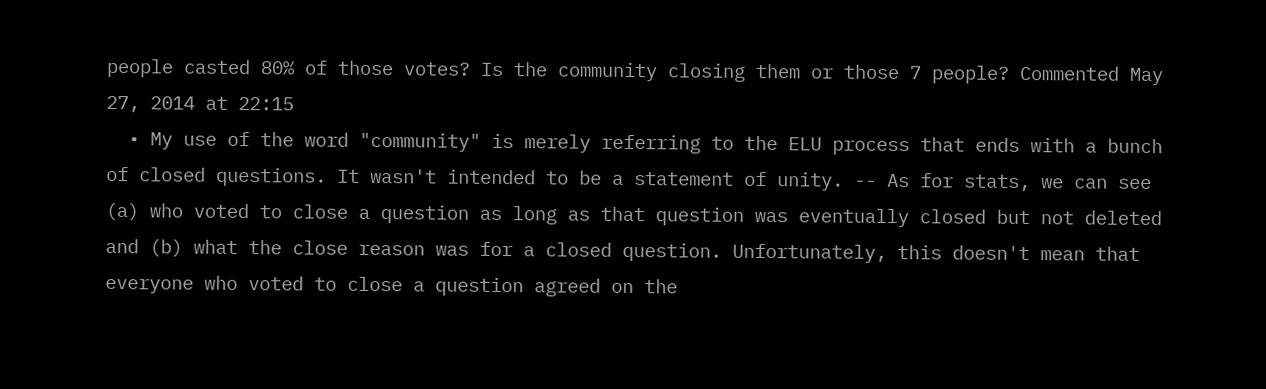people casted 80% of those votes? Is the community closing them or those 7 people? Commented May 27, 2014 at 22:15
  • My use of the word "community" is merely referring to the ELU process that ends with a bunch of closed questions. It wasn't intended to be a statement of unity. -- As for stats, we can see (a) who voted to close a question as long as that question was eventually closed but not deleted and (b) what the close reason was for a closed question. Unfortunately, this doesn't mean that everyone who voted to close a question agreed on the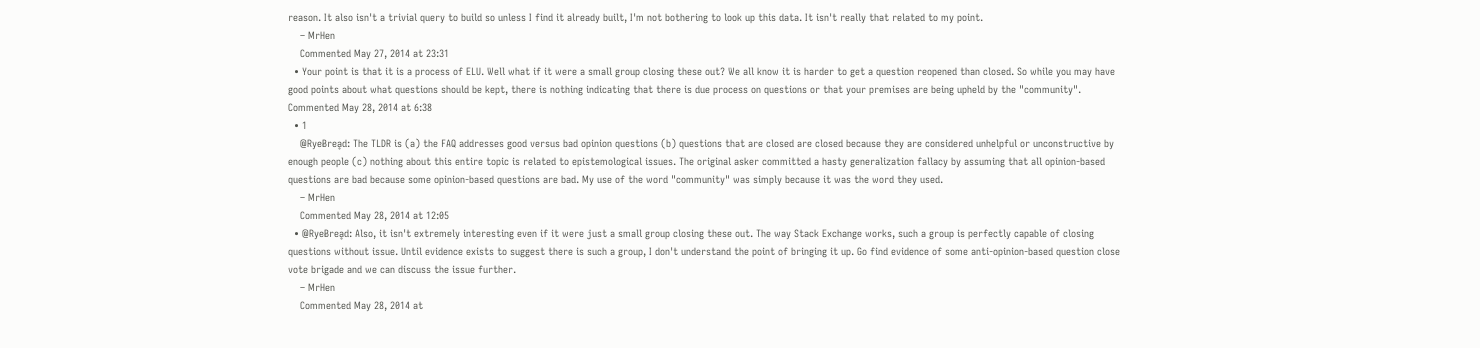reason. It also isn't a trivial query to build so unless I find it already built, I'm not bothering to look up this data. It isn't really that related to my point.
    – MrHen
    Commented May 27, 2014 at 23:31
  • Your point is that it is a process of ELU. Well what if it were a small group closing these out? We all know it is harder to get a question reopened than closed. So while you may have good points about what questions should be kept, there is nothing indicating that there is due process on questions or that your premises are being upheld by the "community". Commented May 28, 2014 at 6:38
  • 1
    @RyeɃreḁd: The TLDR is (a) the FAQ addresses good versus bad opinion questions (b) questions that are closed are closed because they are considered unhelpful or unconstructive by enough people (c) nothing about this entire topic is related to epistemological issues. The original asker committed a hasty generalization fallacy by assuming that all opinion-based questions are bad because some opinion-based questions are bad. My use of the word "community" was simply because it was the word they used.
    – MrHen
    Commented May 28, 2014 at 12:05
  • @RyeɃreḁd: Also, it isn't extremely interesting even if it were just a small group closing these out. The way Stack Exchange works, such a group is perfectly capable of closing questions without issue. Until evidence exists to suggest there is such a group, I don't understand the point of bringing it up. Go find evidence of some anti-opinion-based question close vote brigade and we can discuss the issue further.
    – MrHen
    Commented May 28, 2014 at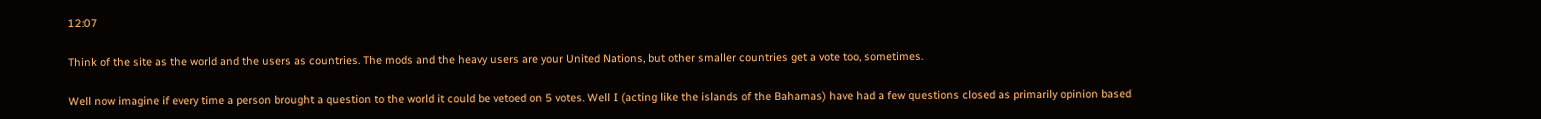12:07

Think of the site as the world and the users as countries. The mods and the heavy users are your United Nations, but other smaller countries get a vote too, sometimes.

Well now imagine if every time a person brought a question to the world it could be vetoed on 5 votes. Well I (acting like the islands of the Bahamas) have had a few questions closed as primarily opinion based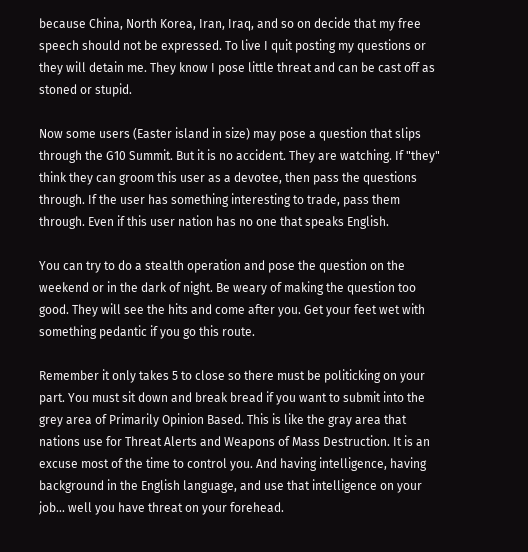because China, North Korea, Iran, Iraq, and so on decide that my free speech should not be expressed. To live I quit posting my questions or they will detain me. They know I pose little threat and can be cast off as stoned or stupid.

Now some users (Easter island in size) may pose a question that slips through the G10 Summit. But it is no accident. They are watching. If "they" think they can groom this user as a devotee, then pass the questions through. If the user has something interesting to trade, pass them through. Even if this user nation has no one that speaks English.

You can try to do a stealth operation and pose the question on the weekend or in the dark of night. Be weary of making the question too good. They will see the hits and come after you. Get your feet wet with something pedantic if you go this route.

Remember it only takes 5 to close so there must be politicking on your part. You must sit down and break bread if you want to submit into the grey area of Primarily Opinion Based. This is like the gray area that nations use for Threat Alerts and Weapons of Mass Destruction. It is an excuse most of the time to control you. And having intelligence, having background in the English language, and use that intelligence on your job... well you have threat on your forehead.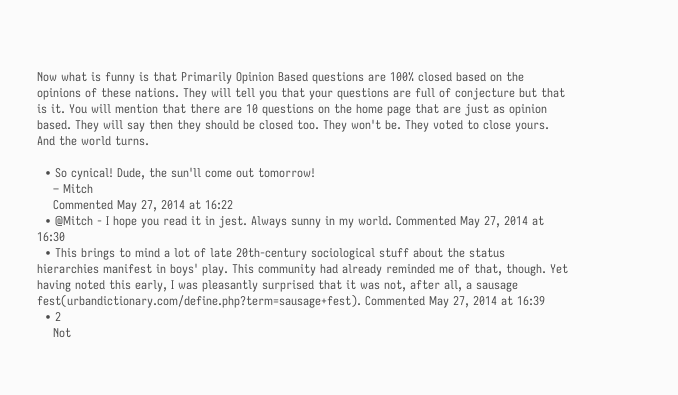Now what is funny is that Primarily Opinion Based questions are 100% closed based on the opinions of these nations. They will tell you that your questions are full of conjecture but that is it. You will mention that there are 10 questions on the home page that are just as opinion based. They will say then they should be closed too. They won't be. They voted to close yours. And the world turns.

  • So cynical! Dude, the sun'll come out tomorrow!
    – Mitch
    Commented May 27, 2014 at 16:22
  • @Mitch - I hope you read it in jest. Always sunny in my world. Commented May 27, 2014 at 16:30
  • This brings to mind a lot of late 20th-century sociological stuff about the status hierarchies manifest in boys' play. This community had already reminded me of that, though. Yet having noted this early, I was pleasantly surprised that it was not, after all, a sausage fest(urbandictionary.com/define.php?term=sausage+fest). Commented May 27, 2014 at 16:39
  • 2
    Not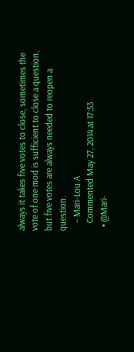always it takes five votes to close, sometimes the vote of one mod is sufficient to close a question, but five votes are always needed to reopen a question.
    – Mari-Lou A
    Commented May 27, 2014 at 17:53
  • @Mari-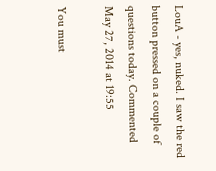LouA - yes, nuked. I saw the red button pressed on a couple of questions today. Commented May 27, 2014 at 19:55

You must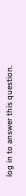log in to answer this question.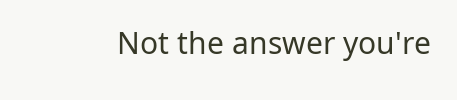Not the answer you're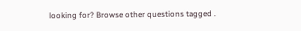looking for? Browse other questions tagged .